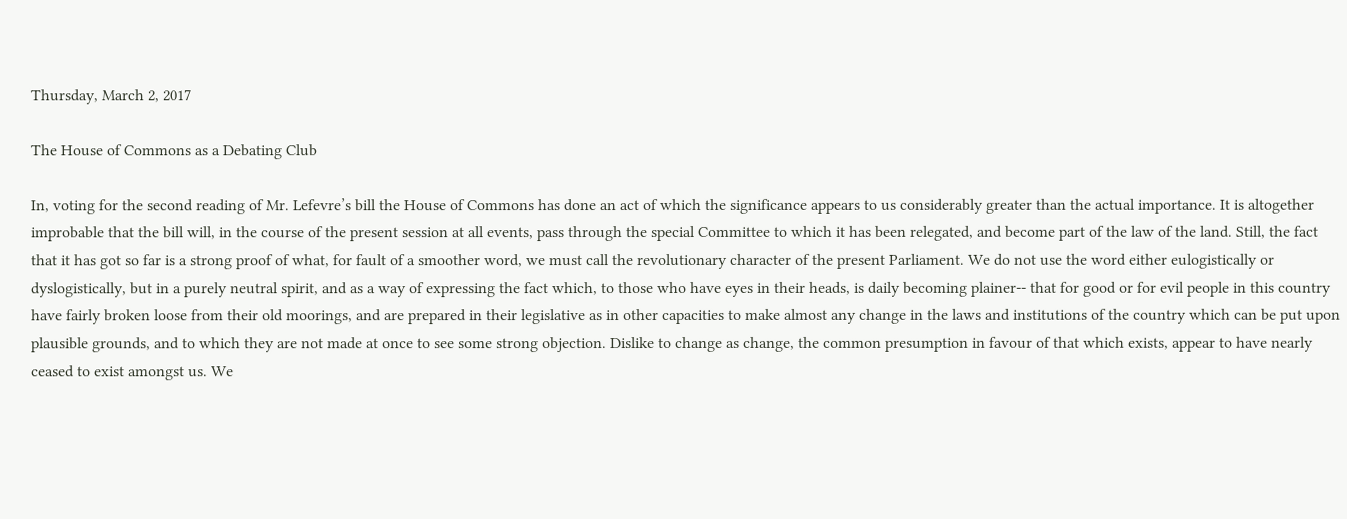Thursday, March 2, 2017

The House of Commons as a Debating Club

In, voting for the second reading of Mr. Lefevre’s bill the House of Commons has done an act of which the significance appears to us considerably greater than the actual importance. It is altogether improbable that the bill will, in the course of the present session at all events, pass through the special Committee to which it has been relegated, and become part of the law of the land. Still, the fact that it has got so far is a strong proof of what, for fault of a smoother word, we must call the revolutionary character of the present Parliament. We do not use the word either eulogistically or dyslogistically, but in a purely neutral spirit, and as a way of expressing the fact which, to those who have eyes in their heads, is daily becoming plainer-- that for good or for evil people in this country have fairly broken loose from their old moorings, and are prepared in their legislative as in other capacities to make almost any change in the laws and institutions of the country which can be put upon plausible grounds, and to which they are not made at once to see some strong objection. Dislike to change as change, the common presumption in favour of that which exists, appear to have nearly ceased to exist amongst us. We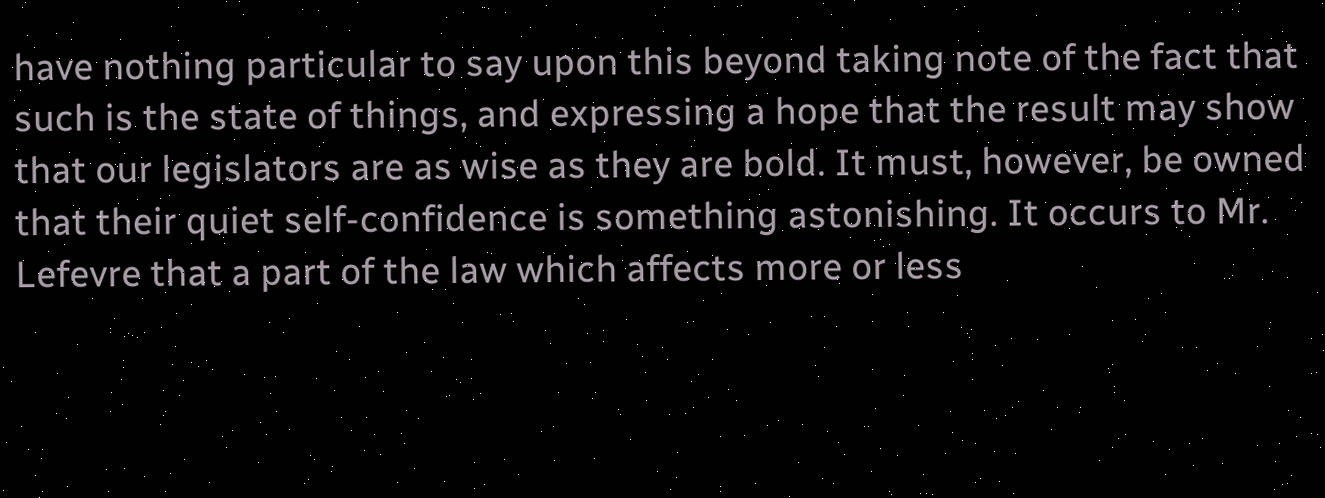have nothing particular to say upon this beyond taking note of the fact that such is the state of things, and expressing a hope that the result may show that our legislators are as wise as they are bold. It must, however, be owned that their quiet self-confidence is something astonishing. It occurs to Mr. Lefevre that a part of the law which affects more or less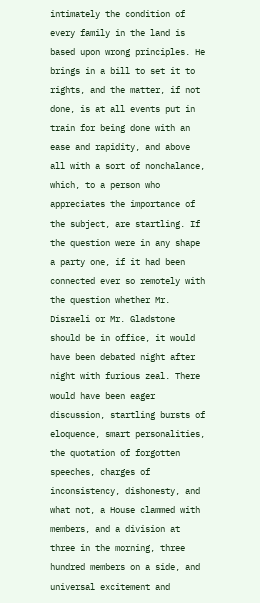intimately the condition of every family in the land is based upon wrong principles. He brings in a bill to set it to rights, and the matter, if not done, is at all events put in train for being done with an ease and rapidity, and above all with a sort of nonchalance, which, to a person who appreciates the importance of the subject, are startling. If the question were in any shape a party one, if it had been connected ever so remotely with the question whether Mr. Disraeli or Mr. Gladstone should be in office, it would have been debated night after night with furious zeal. There would have been eager discussion, startling bursts of eloquence, smart personalities, the quotation of forgotten speeches, charges of inconsistency, dishonesty, and what not, a House clammed with members, and a division at three in the morning, three hundred members on a side, and universal excitement and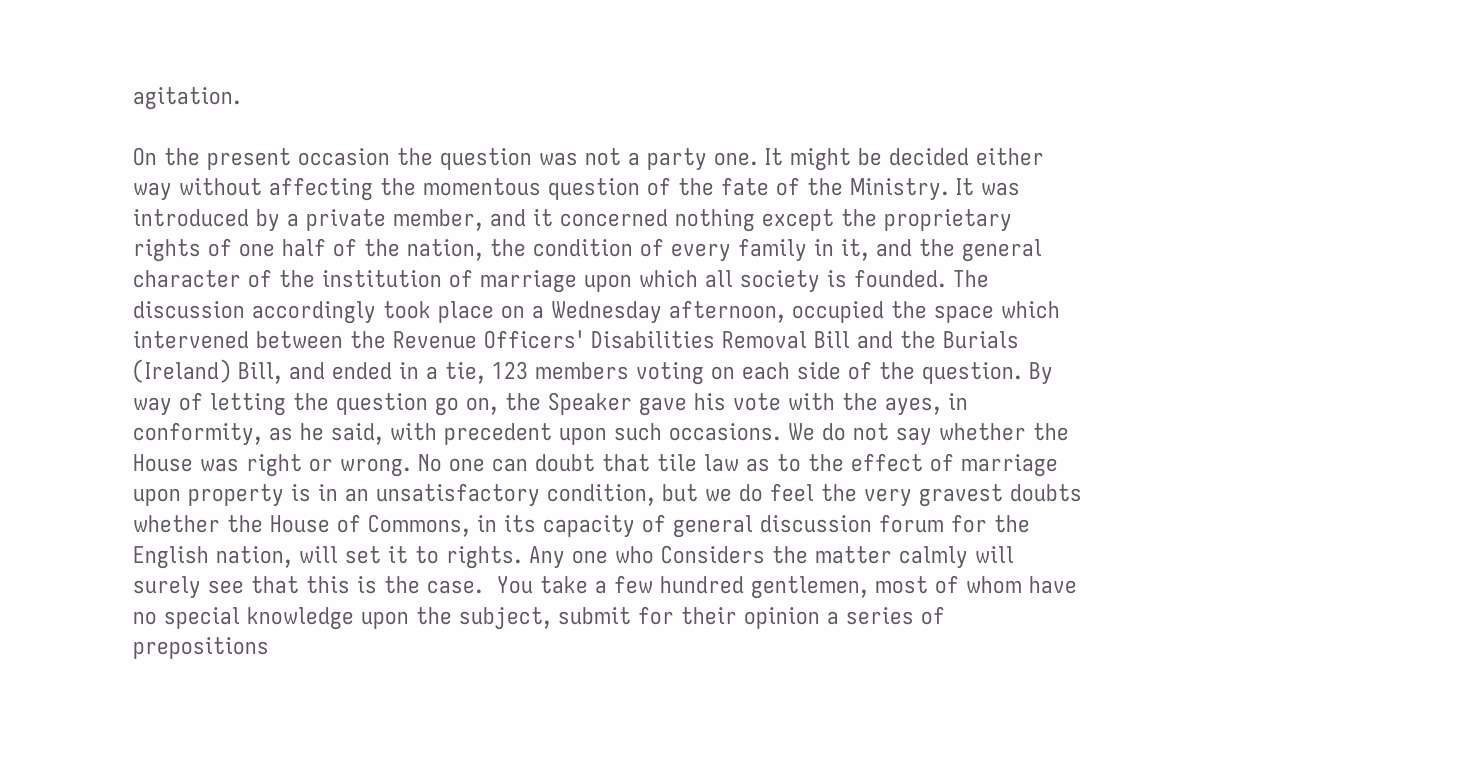agitation.

On the present occasion the question was not a party one. It might be decided either way without affecting the momentous question of the fate of the Ministry. It was introduced by a private member, and it concerned nothing except the proprietary rights of one half of the nation, the condition of every family in it, and the general character of the institution of marriage upon which all society is founded. The discussion accordingly took place on a Wednesday afternoon, occupied the space which intervened between the Revenue Officers' Disabilities Removal Bill and the Burials (Ireland) Bill, and ended in a tie, 123 members voting on each side of the question. By way of letting the question go on, the Speaker gave his vote with the ayes, in conformity, as he said, with precedent upon such occasions. We do not say whether the House was right or wrong. No one can doubt that tile law as to the effect of marriage upon property is in an unsatisfactory condition, but we do feel the very gravest doubts whether the House of Commons, in its capacity of general discussion forum for the English nation, will set it to rights. Any one who Considers the matter calmly will surely see that this is the case.  You take a few hundred gentlemen, most of whom have no special knowledge upon the subject, submit for their opinion a series of prepositions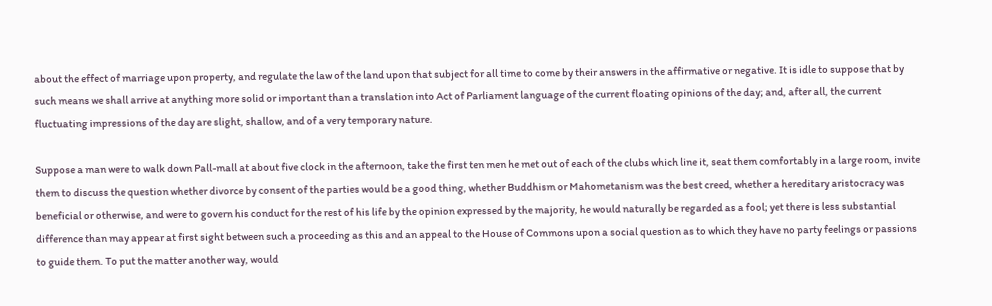about the effect of marriage upon property, and regulate the law of the land upon that subject for all time to come by their answers in the affirmative or negative. It is idle to suppose that by such means we shall arrive at anything more solid or important than a translation into Act of Parliament language of the current floating opinions of the day; and, after all, the current fluctuating impressions of the day are slight, shallow, and of a very temporary nature.

Suppose a man were to walk down Pall-mall at about five clock in the afternoon, take the first ten men he met out of each of the clubs which line it, seat them comfortably in a large room, invite them to discuss the question whether divorce by consent of the parties would be a good thing, whether Buddhism or Mahometanism was the best creed, whether a hereditary aristocracy was beneficial or otherwise, and were to govern his conduct for the rest of his life by the opinion expressed by the majority, he would naturally be regarded as a fool; yet there is less substantial difference than may appear at first sight between such a proceeding as this and an appeal to the House of Commons upon a social question as to which they have no party feelings or passions to guide them. To put the matter another way, would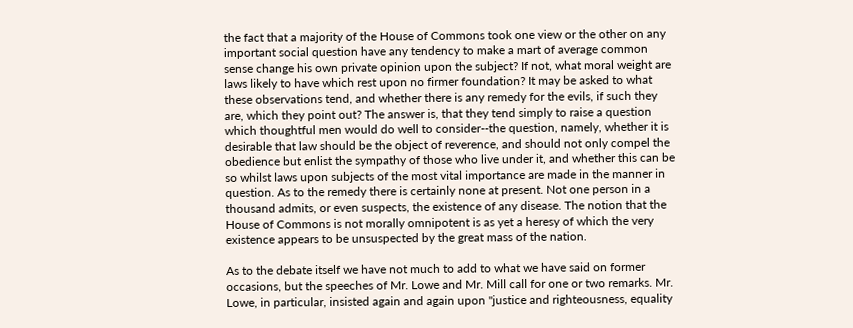the fact that a majority of the House of Commons took one view or the other on any important social question have any tendency to make a mart of average common sense change his own private opinion upon the subject? If not, what moral weight are laws likely to have which rest upon no firmer foundation? It may be asked to what these observations tend, and whether there is any remedy for the evils, if such they are, which they point out? The answer is, that they tend simply to raise a question which thoughtful men would do well to consider--the question, namely, whether it is desirable that law should be the object of reverence, and should not only compel the obedience but enlist the sympathy of those who live under it, and whether this can be so whilst laws upon subjects of the most vital importance are made in the manner in question. As to the remedy there is certainly none at present. Not one person in a thousand admits, or even suspects, the existence of any disease. The notion that the House of Commons is not morally omnipotent is as yet a heresy of which the very existence appears to be unsuspected by the great mass of the nation.

As to the debate itself we have not much to add to what we have said on former occasions, but the speeches of Mr. Lowe and Mr. Mill call for one or two remarks. Mr. Lowe, in particular, insisted again and again upon "justice and righteousness, equality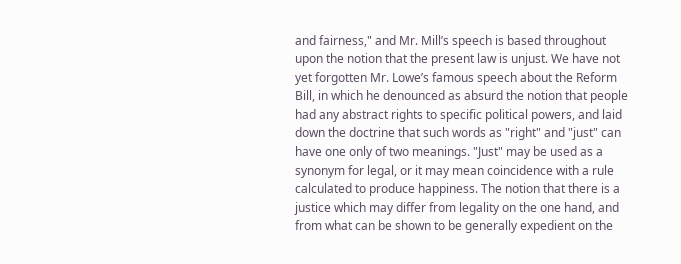and fairness," and Mr. Mill’s speech is based throughout upon the notion that the present law is unjust. We have not yet forgotten Mr. Lowe’s famous speech about the Reform Bill, in which he denounced as absurd the notion that people had any abstract rights to specific political powers, and laid down the doctrine that such words as "right" and "just" can have one only of two meanings. "Just" may be used as a synonym for legal, or it may mean coincidence with a rule calculated to produce happiness. The notion that there is a justice which may differ from legality on the one hand, and from what can be shown to be generally expedient on the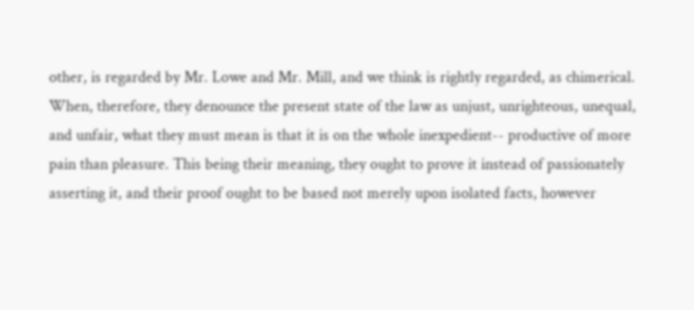other, is regarded by Mr. Lowe and Mr. Mill, and we think is rightly regarded, as chimerical. When, therefore, they denounce the present state of the law as unjust, unrighteous, unequal, and unfair, what they must mean is that it is on the whole inexpedient-- productive of more pain than pleasure. This being their meaning, they ought to prove it instead of passionately asserting it, and their proof ought to be based not merely upon isolated facts, however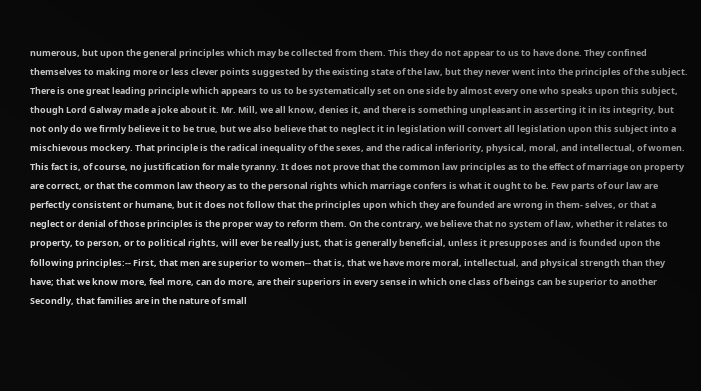numerous, but upon the general principles which may be collected from them. This they do not appear to us to have done. They confined themselves to making more or less clever points suggested by the existing state of the law, but they never went into the principles of the subject. There is one great leading principle which appears to us to be systematically set on one side by almost every one who speaks upon this subject, though Lord Galway made a joke about it. Mr. Mill, we all know, denies it, and there is something unpleasant in asserting it in its integrity, but not only do we firmly believe it to be true, but we also believe that to neglect it in legislation will convert all legislation upon this subject into a mischievous mockery. That principle is the radical inequality of the sexes, and the radical inferiority, physical, moral, and intellectual, of women. This fact is, of course, no justification for male tyranny. It does not prove that the common law principles as to the effect of marriage on property are correct, or that the common law theory as to the personal rights which marriage confers is what it ought to be. Few parts of our law are perfectly consistent or humane, but it does not follow that the principles upon which they are founded are wrong in them- selves, or that a neglect or denial of those principles is the proper way to reform them. On the contrary, we believe that no system of law, whether it relates to property, to person, or to political rights, will ever be really just, that is generally beneficial, unless it presupposes and is founded upon the following principles:-- First, that men are superior to women-- that is, that we have more moral, intellectual, and physical strength than they have; that we know more, feel more, can do more, are their superiors in every sense in which one class of beings can be superior to another Secondly, that families are in the nature of small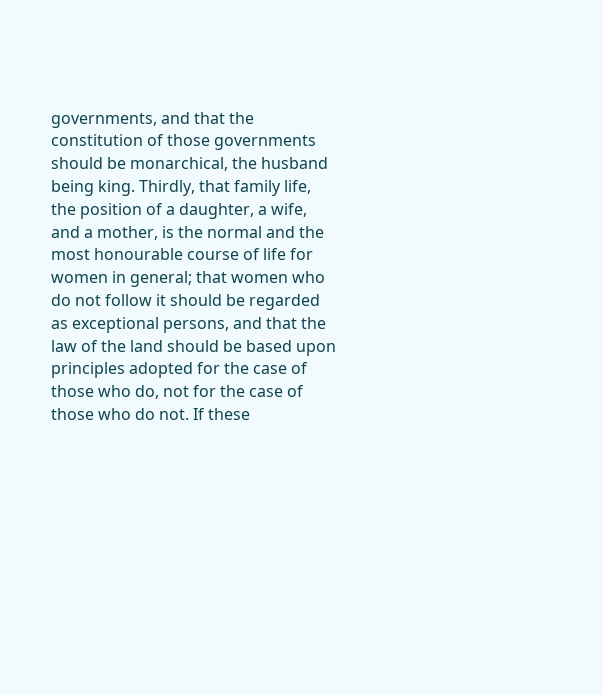governments, and that the constitution of those governments should be monarchical, the husband being king. Thirdly, that family life, the position of a daughter, a wife, and a mother, is the normal and the most honourable course of life for women in general; that women who do not follow it should be regarded as exceptional persons, and that the law of the land should be based upon principles adopted for the case of those who do, not for the case of those who do not. If these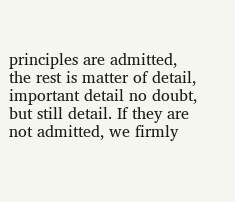principles are admitted, the rest is matter of detail, important detail no doubt, but still detail. If they are not admitted, we firmly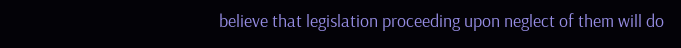believe that legislation proceeding upon neglect of them will do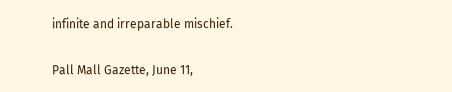infinite and irreparable mischief.

Pall Mall Gazette, June 11,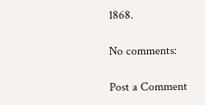1868.

No comments:

Post a Comment